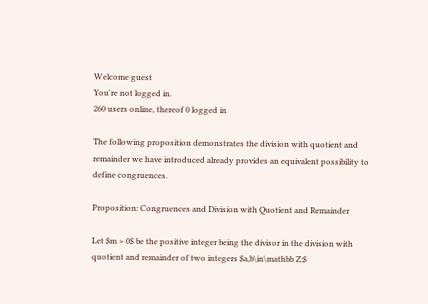Welcome guest
You're not logged in.
260 users online, thereof 0 logged in

The following proposition demonstrates the division with quotient and remainder we have introduced already provides an equivalent possibility to define congruences.

Proposition: Congruences and Division with Quotient and Remainder

Let $m > 0$ be the positive integer being the divisor in the division with quotient and remainder of two integers $a,b\in\mathbb Z:$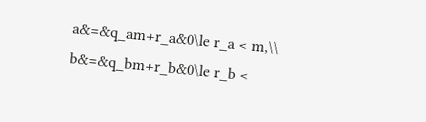a&=&q_am+r_a&0\le r_a < m,\\
b&=&q_bm+r_b&0\le r_b <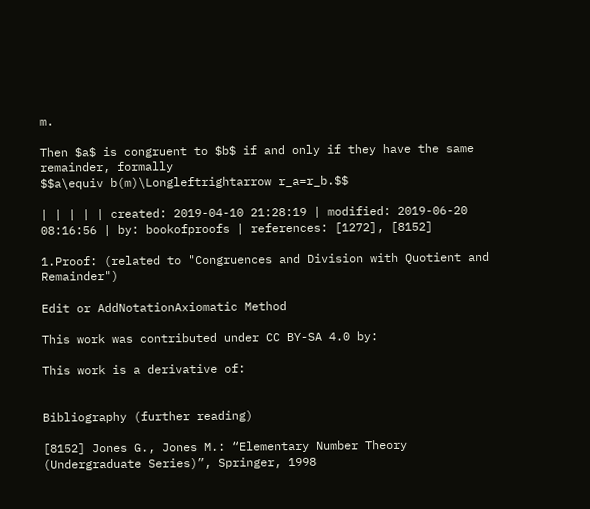m.

Then $a$ is congruent to $b$ if and only if they have the same remainder, formally
$$a\equiv b(m)\Longleftrightarrow r_a=r_b.$$

| | | | | created: 2019-04-10 21:28:19 | modified: 2019-06-20 08:16:56 | by: bookofproofs | references: [1272], [8152]

1.Proof: (related to "Congruences and Division with Quotient and Remainder")

Edit or AddNotationAxiomatic Method

This work was contributed under CC BY-SA 4.0 by:

This work is a derivative of:


Bibliography (further reading)

[8152] Jones G., Jones M.: “Elementary Number Theory (Undergraduate Series)”, Springer, 1998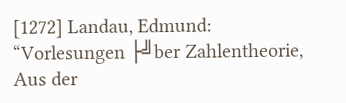[1272] Landau, Edmund: “Vorlesungen ├╝ber Zahlentheorie, Aus der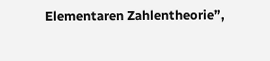Elementaren Zahlentheorie”,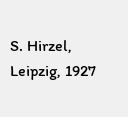S. Hirzel, Leipzig, 1927